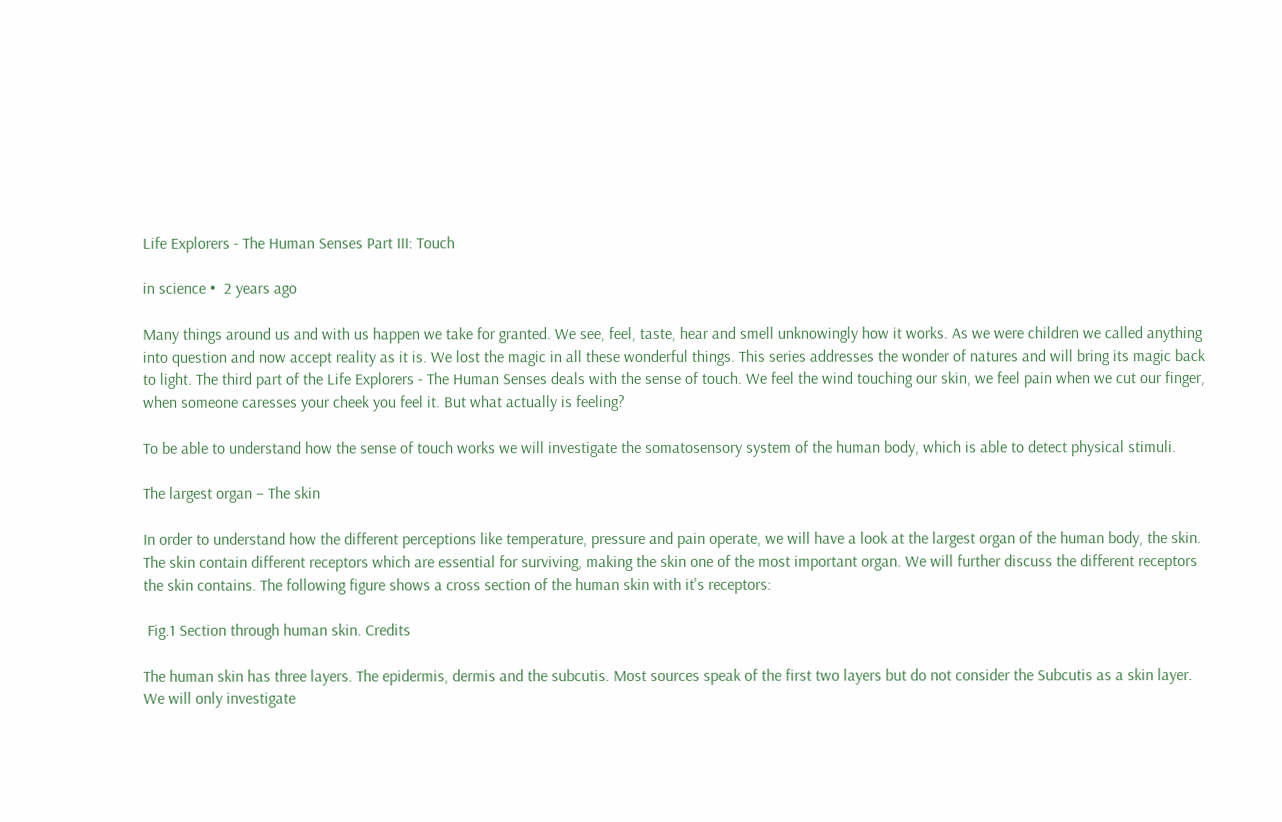Life Explorers - The Human Senses Part III: Touch

in science •  2 years ago

Many things around us and with us happen we take for granted. We see, feel, taste, hear and smell unknowingly how it works. As we were children we called anything into question and now accept reality as it is. We lost the magic in all these wonderful things. This series addresses the wonder of natures and will bring its magic back to light. The third part of the Life Explorers - The Human Senses deals with the sense of touch. We feel the wind touching our skin, we feel pain when we cut our finger, when someone caresses your cheek you feel it. But what actually is feeling?

To be able to understand how the sense of touch works we will investigate the somatosensory system of the human body, which is able to detect physical stimuli.

The largest organ – The skin

In order to understand how the different perceptions like temperature, pressure and pain operate, we will have a look at the largest organ of the human body, the skin. The skin contain different receptors which are essential for surviving, making the skin one of the most important organ. We will further discuss the different receptors the skin contains. The following figure shows a cross section of the human skin with it's receptors:

 Fig.1 Section through human skin. Credits

The human skin has three layers. The epidermis, dermis and the subcutis. Most sources speak of the first two layers but do not consider the Subcutis as a skin layer. We will only investigate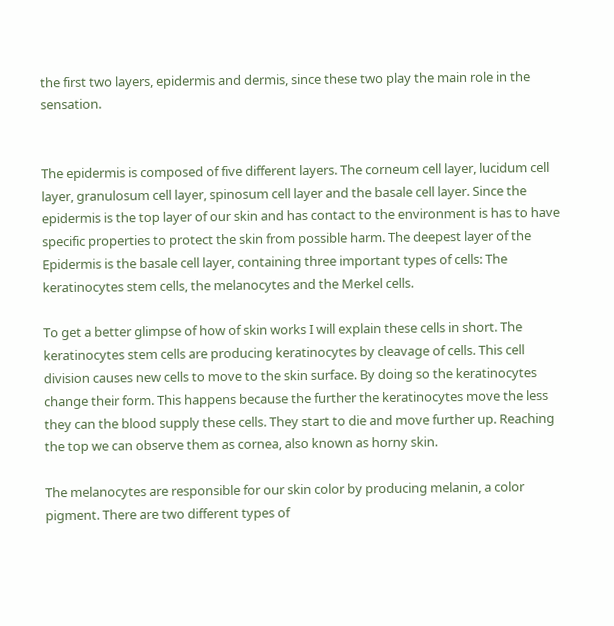the first two layers, epidermis and dermis, since these two play the main role in the sensation.


The epidermis is composed of five different layers. The corneum cell layer, lucidum cell layer, granulosum cell layer, spinosum cell layer and the basale cell layer. Since the epidermis is the top layer of our skin and has contact to the environment is has to have specific properties to protect the skin from possible harm. The deepest layer of the Epidermis is the basale cell layer, containing three important types of cells: The keratinocytes stem cells, the melanocytes and the Merkel cells.

To get a better glimpse of how of skin works I will explain these cells in short. The keratinocytes stem cells are producing keratinocytes by cleavage of cells. This cell division causes new cells to move to the skin surface. By doing so the keratinocytes change their form. This happens because the further the keratinocytes move the less they can the blood supply these cells. They start to die and move further up. Reaching the top we can observe them as cornea, also known as horny skin.

The melanocytes are responsible for our skin color by producing melanin, a color pigment. There are two different types of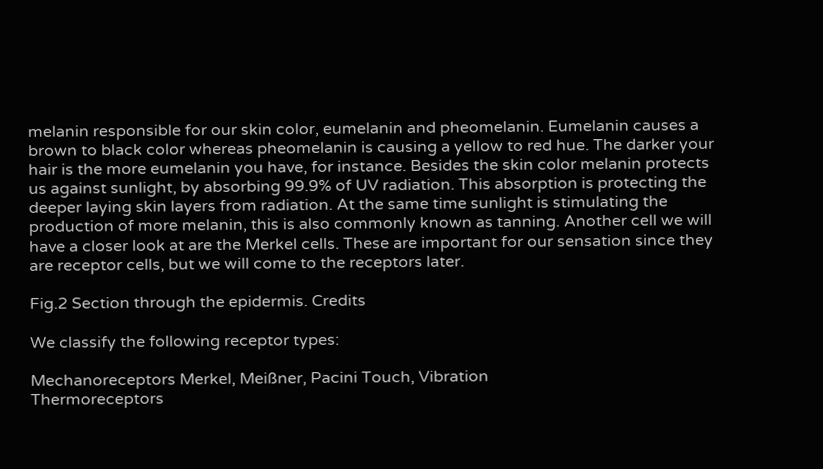melanin responsible for our skin color, eumelanin and pheomelanin. Eumelanin causes a brown to black color whereas pheomelanin is causing a yellow to red hue. The darker your hair is the more eumelanin you have, for instance. Besides the skin color melanin protects us against sunlight, by absorbing 99.9% of UV radiation. This absorption is protecting the deeper laying skin layers from radiation. At the same time sunlight is stimulating the production of more melanin, this is also commonly known as tanning. Another cell we will have a closer look at are the Merkel cells. These are important for our sensation since they are receptor cells, but we will come to the receptors later.

Fig.2 Section through the epidermis. Credits

We classify the following receptor types:

Mechanoreceptors Merkel, Meißner, Pacini Touch, Vibration
Thermoreceptors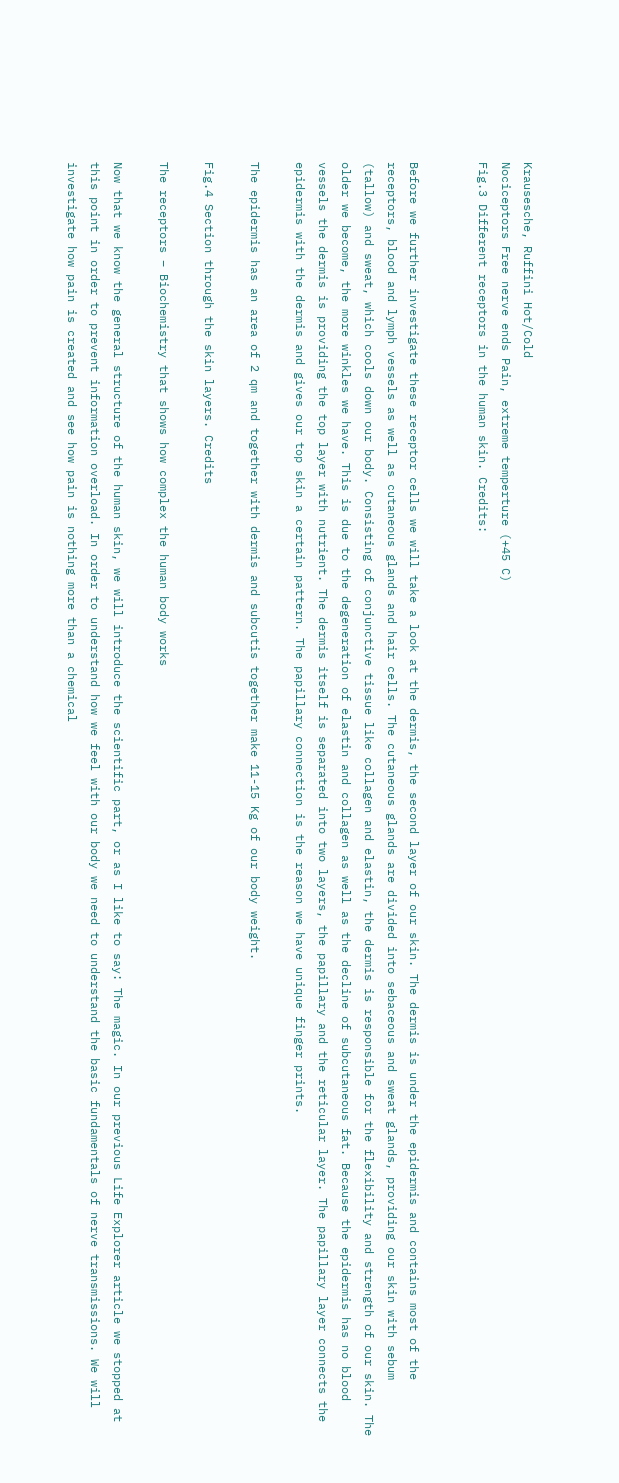Krausesche, Ruffini Hot/Cold
Nociceptors Free nerve ends Pain, extreme temperture (+45 C)
Fig.3 Different receptors in the human skin. Credits:


Before we further investigate these receptor cells we will take a look at the dermis, the second layer of our skin. The dermis is under the epidermis and contains most of the receptors, blood and lymph vessels as well as cutaneous glands and hair cells. The cutaneous glands are divided into sebaceous and sweat glands, providing our skin with sebum (tallow) and sweat, which cools down our body. Consisting of conjunctive tissue like collagen and elastin, the dermis is responsible for the flexibility and strength of our skin. The older we become, the more winkles we have. This is due to the degeneration of elastin and collagen as well as the decline of subcutaneous fat. Because the epidermis has no blood vessels the dermis is providing the top layer with nutrient. The dermis itself is separated into two layers, the papillary and the reticular layer. The papillary layer connects the epidermis with the dermis and gives our top skin a certain pattern. The papillary connection is the reason we have unique finger prints.

The epidermis has an area of 2 qm and together with dermis and subcutis together make 11-15 Kg of our body weight.

Fig.4 Section through the skin layers. Credits

The receptors – Biochemistry that shows how complex the human body works

Now that we know the general structure of the human skin, we will introduce the scientific part, or as I like to say: The magic. In our previous Life Explorer article we stopped at this point in order to prevent information overload. In order to understand how we feel with our body we need to understand the basic fundamentals of nerve transmissions. We will investigate how pain is created and see how pain is nothing more than a chemical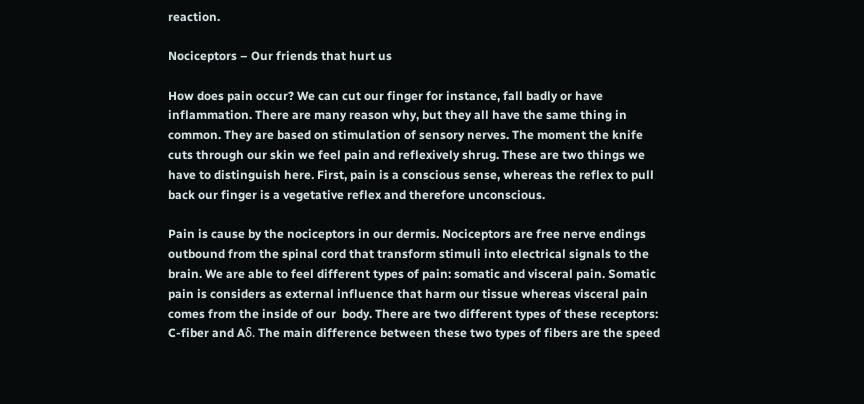reaction.

Nociceptors – Our friends that hurt us

How does pain occur? We can cut our finger for instance, fall badly or have inflammation. There are many reason why, but they all have the same thing in common. They are based on stimulation of sensory nerves. The moment the knife cuts through our skin we feel pain and reflexively shrug. These are two things we have to distinguish here. First, pain is a conscious sense, whereas the reflex to pull back our finger is a vegetative reflex and therefore unconscious.

Pain is cause by the nociceptors in our dermis. Nociceptors are free nerve endings outbound from the spinal cord that transform stimuli into electrical signals to the brain. We are able to feel different types of pain: somatic and visceral pain. Somatic pain is considers as external influence that harm our tissue whereas visceral pain comes from the inside of our  body. There are two different types of these receptors: C-fiber and Aδ. The main difference between these two types of fibers are the speed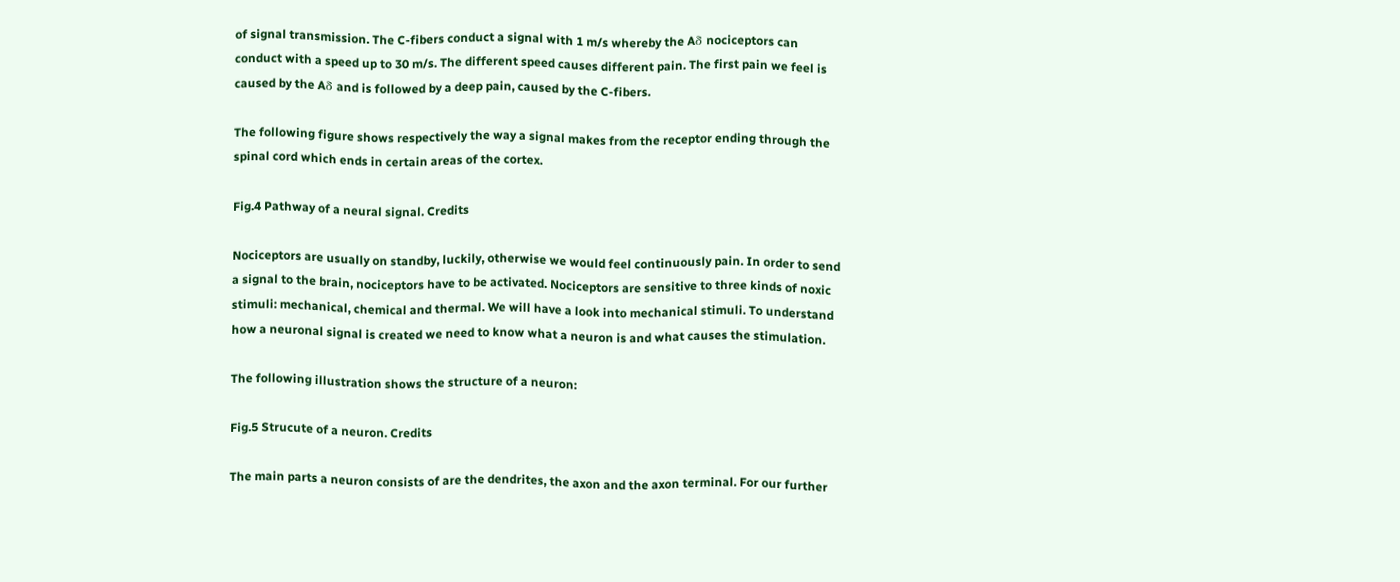of signal transmission. The C-fibers conduct a signal with 1 m/s whereby the Aδ nociceptors can conduct with a speed up to 30 m/s. The different speed causes different pain. The first pain we feel is caused by the Aδ and is followed by a deep pain, caused by the C-fibers.

The following figure shows respectively the way a signal makes from the receptor ending through the spinal cord which ends in certain areas of the cortex.

Fig.4 Pathway of a neural signal. Credits

Nociceptors are usually on standby, luckily, otherwise we would feel continuously pain. In order to send a signal to the brain, nociceptors have to be activated. Nociceptors are sensitive to three kinds of noxic stimuli: mechanical, chemical and thermal. We will have a look into mechanical stimuli. To understand how a neuronal signal is created we need to know what a neuron is and what causes the stimulation.

The following illustration shows the structure of a neuron:

Fig.5 Strucute of a neuron. Credits

The main parts a neuron consists of are the dendrites, the axon and the axon terminal. For our further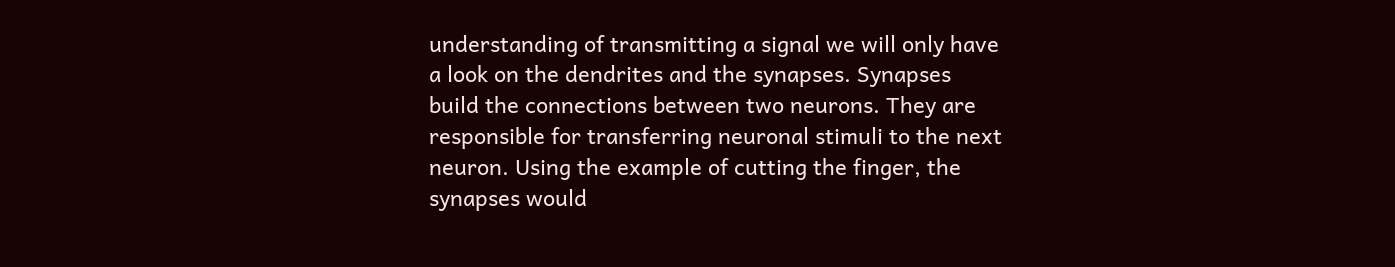understanding of transmitting a signal we will only have a look on the dendrites and the synapses. Synapses build the connections between two neurons. They are responsible for transferring neuronal stimuli to the next neuron. Using the example of cutting the finger, the synapses would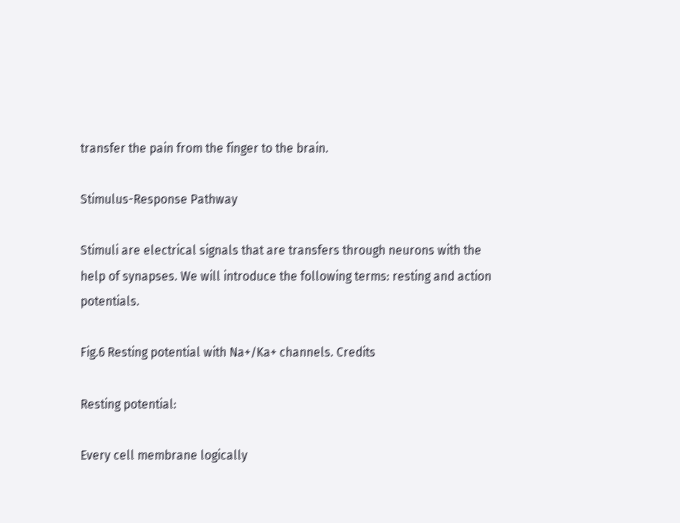transfer the pain from the finger to the brain.

Stimulus-Response Pathway

Stimuli are electrical signals that are transfers through neurons with the help of synapses. We will introduce the following terms: resting and action potentials.

Fig.6 Resting potential with Na+/Ka+ channels. Credits

Resting potential:

Every cell membrane logically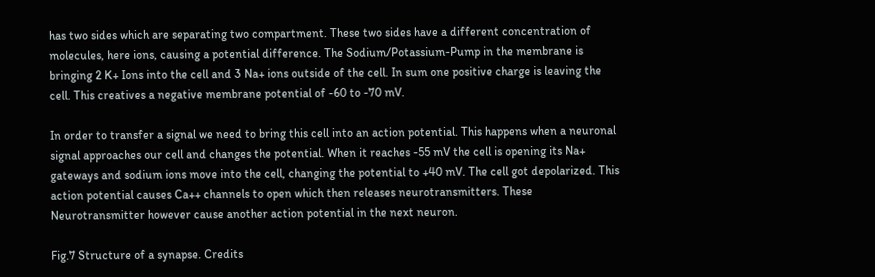has two sides which are separating two compartment. These two sides have a different concentration of molecules, here ions, causing a potential difference. The Sodium/Potassium-Pump in the membrane is bringing 2 K+ Ions into the cell and 3 Na+ ions outside of the cell. In sum one positive charge is leaving the cell. This creatives a negative membrane potential of -60 to -70 mV.

In order to transfer a signal we need to bring this cell into an action potential. This happens when a neuronal signal approaches our cell and changes the potential. When it reaches -55 mV the cell is opening its Na+ gateways and sodium ions move into the cell, changing the potential to +40 mV. The cell got depolarized. This action potential causes Ca++ channels to open which then releases neurotransmitters. These Neurotransmitter however cause another action potential in the next neuron.

Fig.7 Structure of a synapse. Credits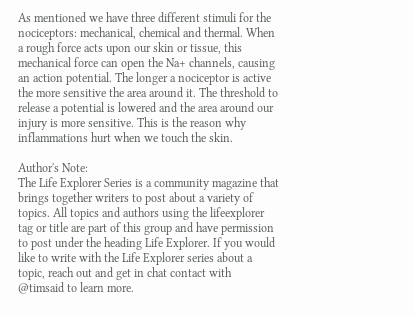As mentioned we have three different stimuli for the nociceptors: mechanical, chemical and thermal. When a rough force acts upon our skin or tissue, this mechanical force can open the Na+ channels, causing an action potential. The longer a nociceptor is active the more sensitive the area around it. The threshold to release a potential is lowered and the area around our injury is more sensitive. This is the reason why inflammations hurt when we touch the skin.

Author's Note:
The Life Explorer Series is a community magazine that brings together writers to post about a variety of topics. All topics and authors using the lifeexplorer tag or title are part of this group and have permission to post under the heading Life Explorer. If you would like to write with the Life Explorer series about a topic, reach out and get in chat contact with @timsaid to learn more.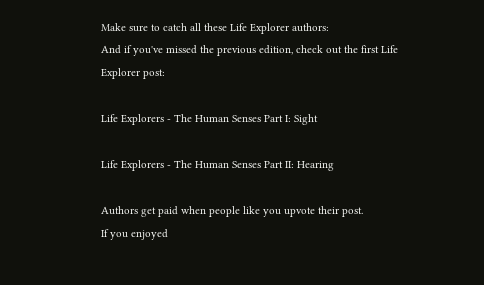Make sure to catch all these Life Explorer authors:
And if you've missed the previous edition, check out the first Life Explorer post:

Life Explorers - The Human Senses Part I: Sight

Life Explorers - The Human Senses Part II: Hearing

Authors get paid when people like you upvote their post.
If you enjoyed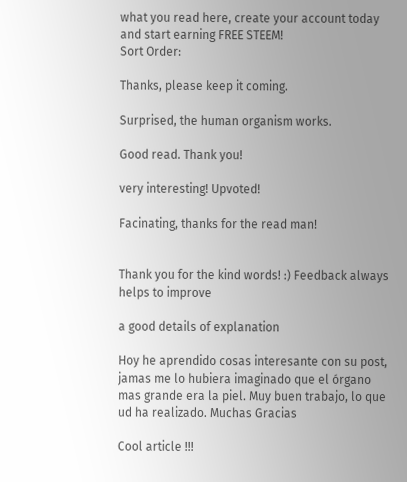what you read here, create your account today and start earning FREE STEEM!
Sort Order:

Thanks, please keep it coming.

Surprised, the human organism works.

Good read. Thank you!

very interesting! Upvoted!

Facinating, thanks for the read man!


Thank you for the kind words! :) Feedback always helps to improve

a good details of explanation

Hoy he aprendido cosas interesante con su post, jamas me lo hubiera imaginado que el órgano mas grande era la piel. Muy buen trabajo, lo que ud ha realizado. Muchas Gracias

Cool article !!!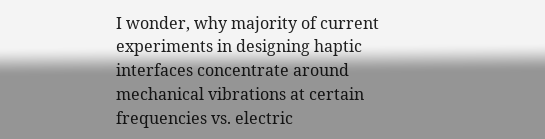I wonder, why majority of current experiments in designing haptic interfaces concentrate around mechanical vibrations at certain frequencies vs. electric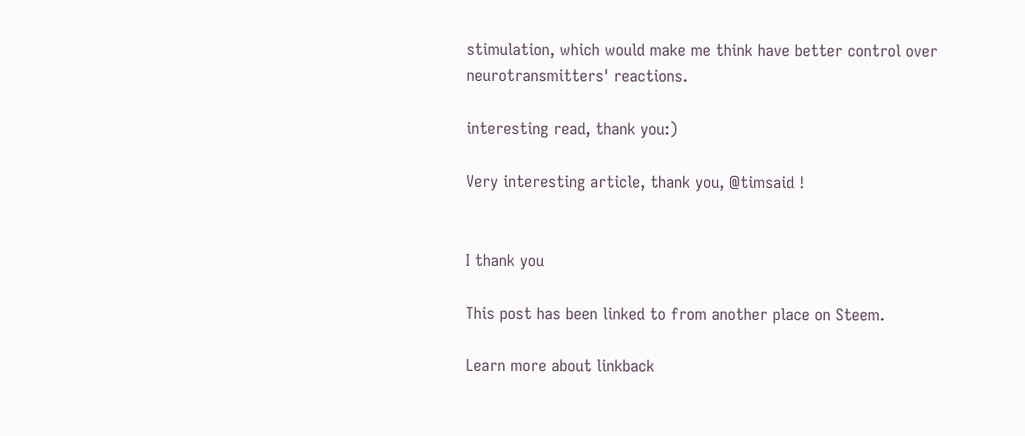stimulation, which would make me think have better control over neurotransmitters' reactions.

interesting read, thank you:)

Very interesting article, thank you, @timsaid !


I thank you

This post has been linked to from another place on Steem.

Learn more about linkback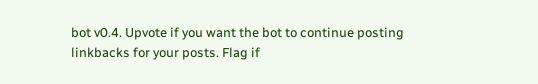bot v0.4. Upvote if you want the bot to continue posting linkbacks for your posts. Flag if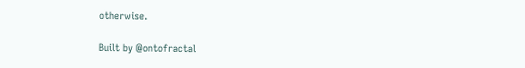otherwise.

Built by @ontofractal